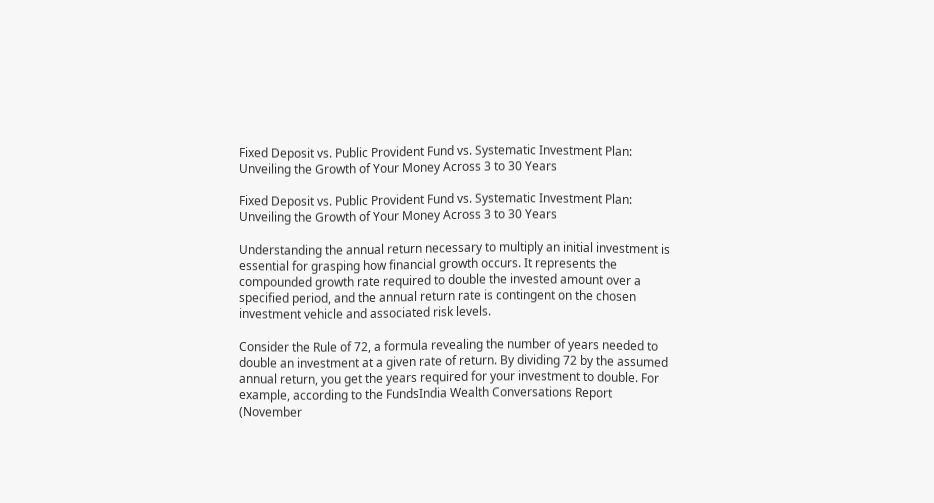Fixed Deposit vs. Public Provident Fund vs. Systematic Investment Plan: Unveiling the Growth of Your Money Across 3 to 30 Years

Fixed Deposit vs. Public Provident Fund vs. Systematic Investment Plan: Unveiling the Growth of Your Money Across 3 to 30 Years

Understanding the annual return necessary to multiply an initial investment is essential for grasping how financial growth occurs. It represents the compounded growth rate required to double the invested amount over a specified period, and the annual return rate is contingent on the chosen investment vehicle and associated risk levels.

Consider the Rule of 72, a formula revealing the number of years needed to double an investment at a given rate of return. By dividing 72 by the assumed annual return, you get the years required for your investment to double. For example, according to the FundsIndia Wealth Conversations Report (November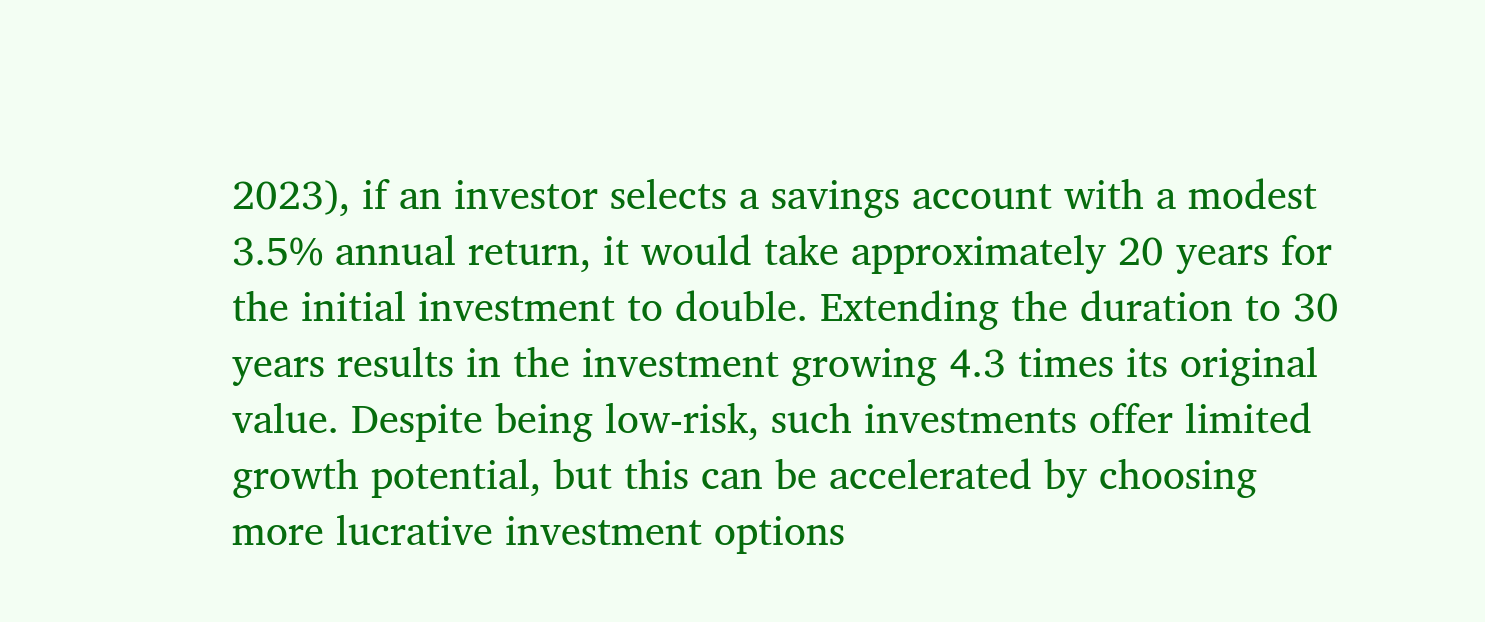2023), if an investor selects a savings account with a modest 3.5% annual return, it would take approximately 20 years for the initial investment to double. Extending the duration to 30 years results in the investment growing 4.3 times its original value. Despite being low-risk, such investments offer limited growth potential, but this can be accelerated by choosing more lucrative investment options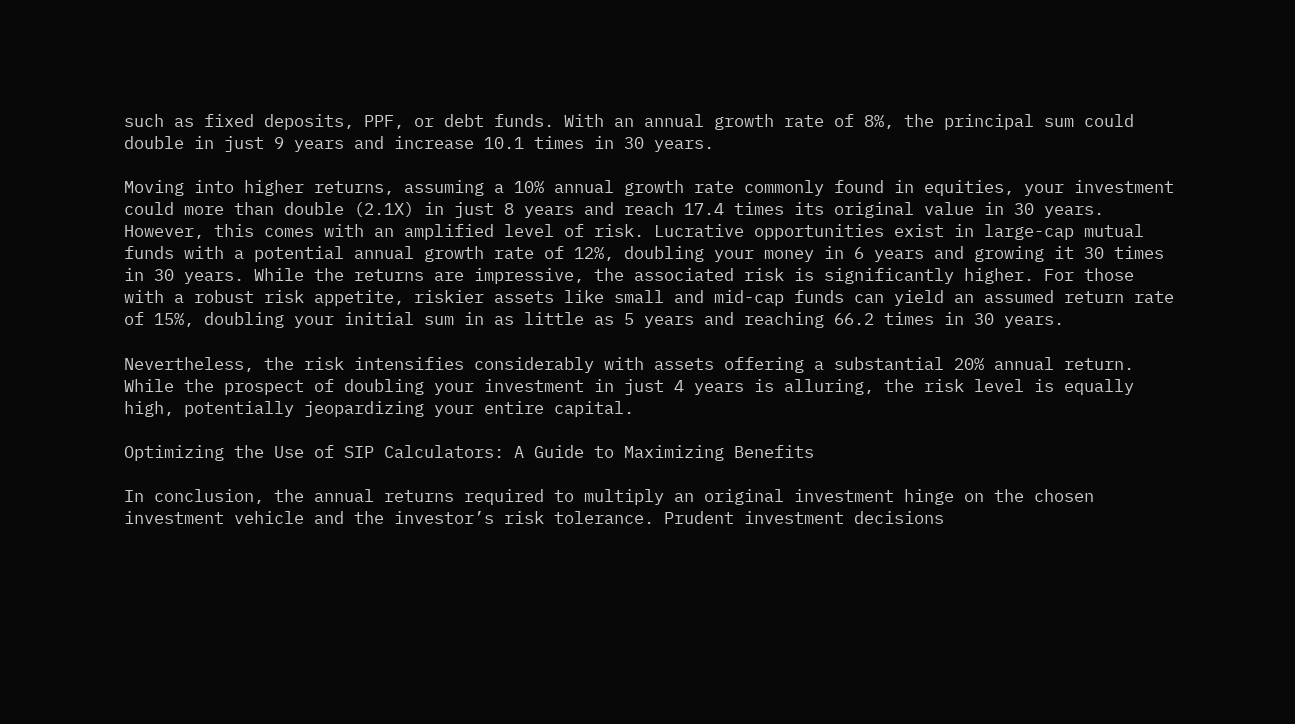such as fixed deposits, PPF, or debt funds. With an annual growth rate of 8%, the principal sum could double in just 9 years and increase 10.1 times in 30 years.

Moving into higher returns, assuming a 10% annual growth rate commonly found in equities, your investment could more than double (2.1X) in just 8 years and reach 17.4 times its original value in 30 years. However, this comes with an amplified level of risk. Lucrative opportunities exist in large-cap mutual funds with a potential annual growth rate of 12%, doubling your money in 6 years and growing it 30 times in 30 years. While the returns are impressive, the associated risk is significantly higher. For those with a robust risk appetite, riskier assets like small and mid-cap funds can yield an assumed return rate of 15%, doubling your initial sum in as little as 5 years and reaching 66.2 times in 30 years.

Nevertheless, the risk intensifies considerably with assets offering a substantial 20% annual return. While the prospect of doubling your investment in just 4 years is alluring, the risk level is equally high, potentially jeopardizing your entire capital.

Optimizing the Use of SIP Calculators: A Guide to Maximizing Benefits

In conclusion, the annual returns required to multiply an original investment hinge on the chosen investment vehicle and the investor’s risk tolerance. Prudent investment decisions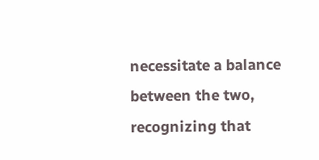necessitate a balance between the two, recognizing that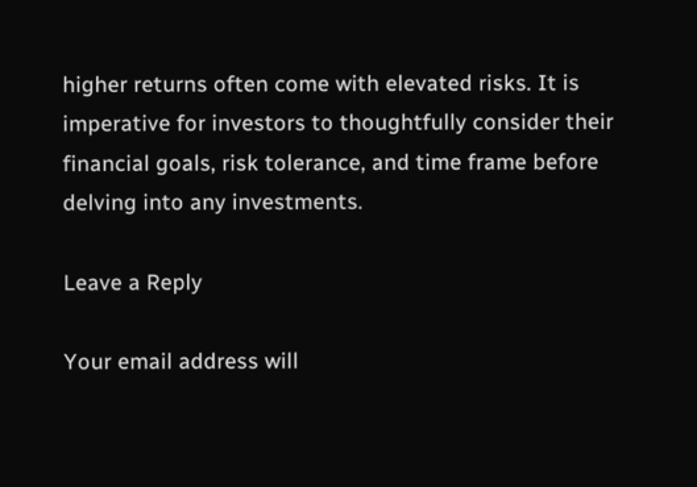higher returns often come with elevated risks. It is imperative for investors to thoughtfully consider their financial goals, risk tolerance, and time frame before delving into any investments.

Leave a Reply

Your email address will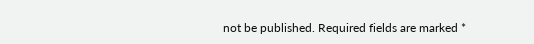not be published. Required fields are marked *